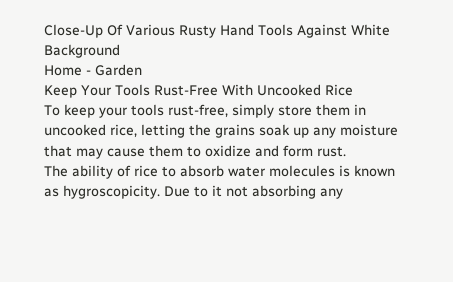Close-Up Of Various Rusty Hand Tools Against White Background
Home - Garden
Keep Your Tools Rust-Free With Uncooked Rice
To keep your tools rust-free, simply store them in uncooked rice, letting the grains soak up any moisture that may cause them to oxidize and form rust.
The ability of rice to absorb water molecules is known as hygroscopicity. Due to it not absorbing any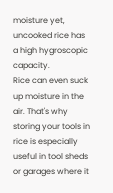moisture yet, uncooked rice has a high hygroscopic capacity.
Rice can even suck up moisture in the air. That's why storing your tools in rice is especially useful in tool sheds or garages where it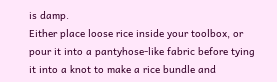is damp.
Either place loose rice inside your toolbox, or pour it into a pantyhose-like fabric before tying it into a knot to make a rice bundle and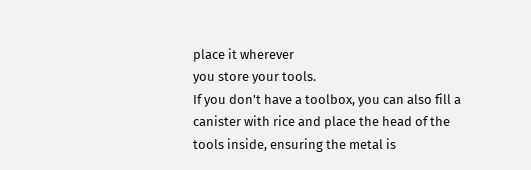place it wherever
you store your tools.
If you don't have a toolbox, you can also fill a canister with rice and place the head of the tools inside, ensuring the metal is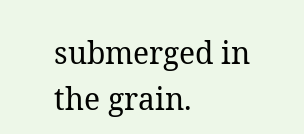submerged in the grain.